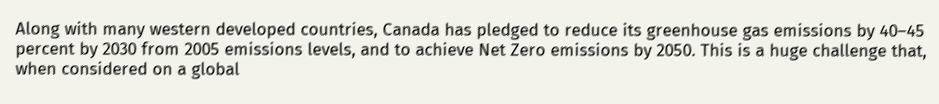Along with many western developed countries, Canada has pledged to reduce its greenhouse gas emissions by 40–45 percent by 2030 from 2005 emissions levels, and to achieve Net Zero emissions by 2050. This is a huge challenge that, when considered on a global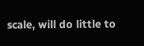scale, will do little to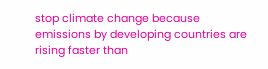stop climate change because emissions by developing countries are rising faster than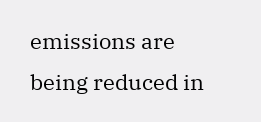emissions are being reduced in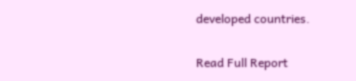developed countries.

Read Full Report